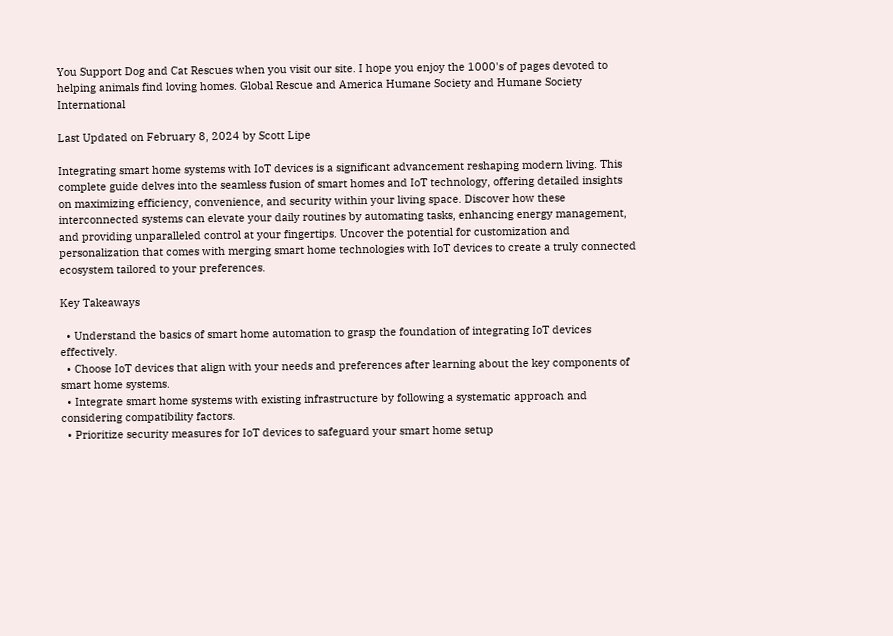You Support Dog and Cat Rescues when you visit our site. I hope you enjoy the 1000's of pages devoted to helping animals find loving homes. Global Rescue and America Humane Society and Humane Society International

Last Updated on February 8, 2024 by Scott Lipe

Integrating smart home systems with IoT devices is a significant advancement reshaping modern living. This complete guide delves into the seamless fusion of smart homes and IoT technology, offering detailed insights on maximizing efficiency, convenience, and security within your living space. Discover how these interconnected systems can elevate your daily routines by automating tasks, enhancing energy management, and providing unparalleled control at your fingertips. Uncover the potential for customization and personalization that comes with merging smart home technologies with IoT devices to create a truly connected ecosystem tailored to your preferences.

Key Takeaways

  • Understand the basics of smart home automation to grasp the foundation of integrating IoT devices effectively.
  • Choose IoT devices that align with your needs and preferences after learning about the key components of smart home systems.
  • Integrate smart home systems with existing infrastructure by following a systematic approach and considering compatibility factors.
  • Prioritize security measures for IoT devices to safeguard your smart home setup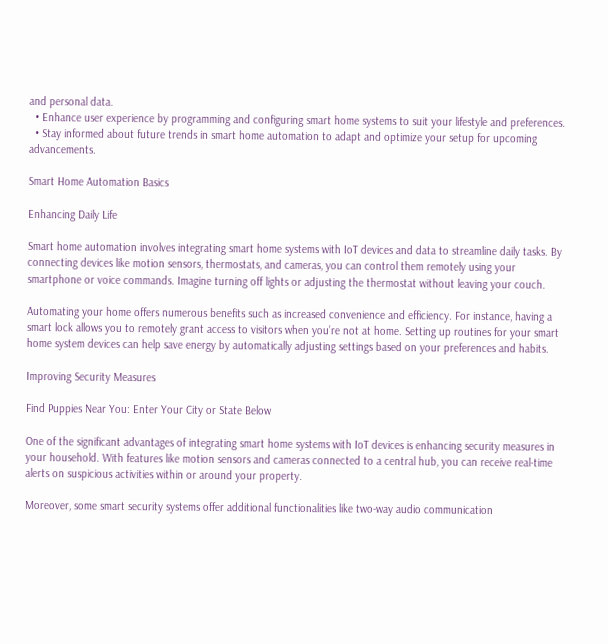and personal data.
  • Enhance user experience by programming and configuring smart home systems to suit your lifestyle and preferences.
  • Stay informed about future trends in smart home automation to adapt and optimize your setup for upcoming advancements.

Smart Home Automation Basics

Enhancing Daily Life

Smart home automation involves integrating smart home systems with IoT devices and data to streamline daily tasks. By connecting devices like motion sensors, thermostats, and cameras, you can control them remotely using your smartphone or voice commands. Imagine turning off lights or adjusting the thermostat without leaving your couch.

Automating your home offers numerous benefits such as increased convenience and efficiency. For instance, having a smart lock allows you to remotely grant access to visitors when you’re not at home. Setting up routines for your smart home system devices can help save energy by automatically adjusting settings based on your preferences and habits.

Improving Security Measures

Find Puppies Near You: Enter Your City or State Below

One of the significant advantages of integrating smart home systems with IoT devices is enhancing security measures in your household. With features like motion sensors and cameras connected to a central hub, you can receive real-time alerts on suspicious activities within or around your property.

Moreover, some smart security systems offer additional functionalities like two-way audio communication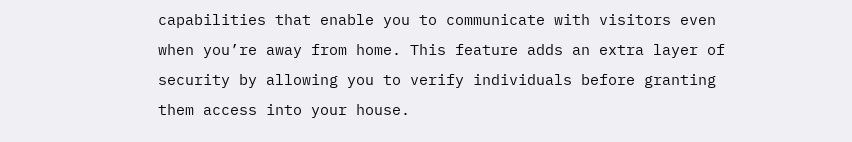capabilities that enable you to communicate with visitors even when you’re away from home. This feature adds an extra layer of security by allowing you to verify individuals before granting them access into your house.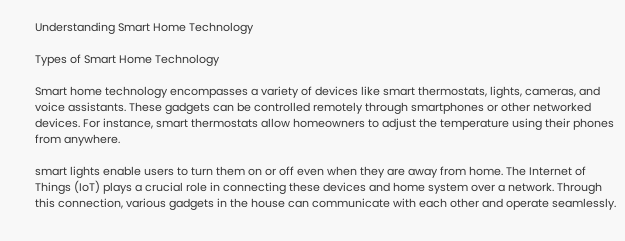Understanding Smart Home Technology

Types of Smart Home Technology

Smart home technology encompasses a variety of devices like smart thermostats, lights, cameras, and voice assistants. These gadgets can be controlled remotely through smartphones or other networked devices. For instance, smart thermostats allow homeowners to adjust the temperature using their phones from anywhere.

smart lights enable users to turn them on or off even when they are away from home. The Internet of Things (IoT) plays a crucial role in connecting these devices and home system over a network. Through this connection, various gadgets in the house can communicate with each other and operate seamlessly.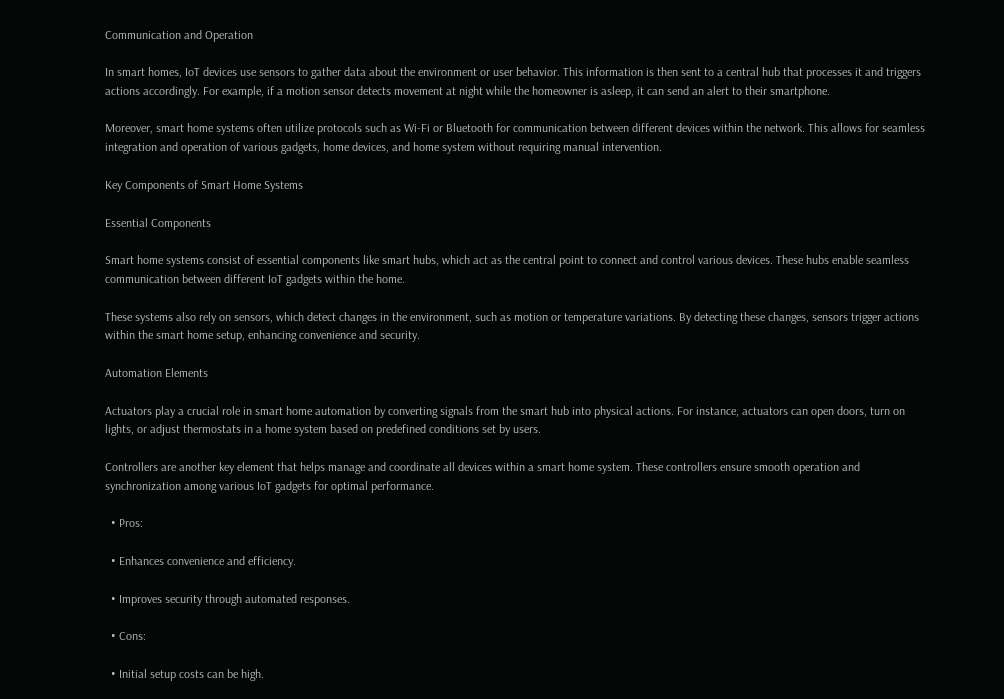Communication and Operation

In smart homes, IoT devices use sensors to gather data about the environment or user behavior. This information is then sent to a central hub that processes it and triggers actions accordingly. For example, if a motion sensor detects movement at night while the homeowner is asleep, it can send an alert to their smartphone.

Moreover, smart home systems often utilize protocols such as Wi-Fi or Bluetooth for communication between different devices within the network. This allows for seamless integration and operation of various gadgets, home devices, and home system without requiring manual intervention.

Key Components of Smart Home Systems

Essential Components

Smart home systems consist of essential components like smart hubs, which act as the central point to connect and control various devices. These hubs enable seamless communication between different IoT gadgets within the home.

These systems also rely on sensors, which detect changes in the environment, such as motion or temperature variations. By detecting these changes, sensors trigger actions within the smart home setup, enhancing convenience and security.

Automation Elements

Actuators play a crucial role in smart home automation by converting signals from the smart hub into physical actions. For instance, actuators can open doors, turn on lights, or adjust thermostats in a home system based on predefined conditions set by users.

Controllers are another key element that helps manage and coordinate all devices within a smart home system. These controllers ensure smooth operation and synchronization among various IoT gadgets for optimal performance.

  • Pros:

  • Enhances convenience and efficiency.

  • Improves security through automated responses.

  • Cons:

  • Initial setup costs can be high.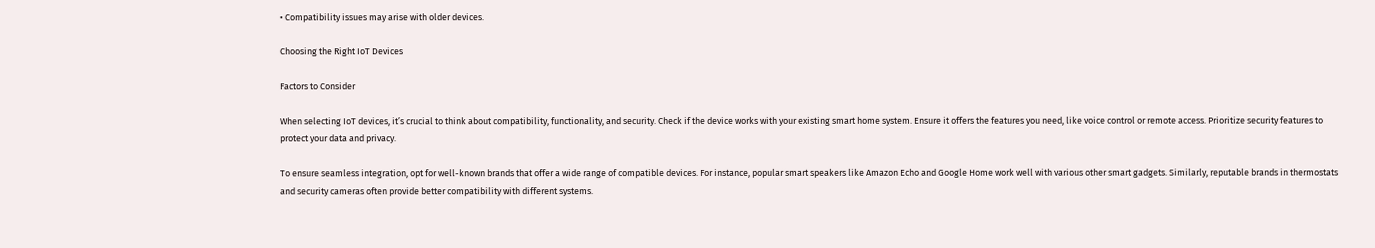• Compatibility issues may arise with older devices.

Choosing the Right IoT Devices

Factors to Consider

When selecting IoT devices, it’s crucial to think about compatibility, functionality, and security. Check if the device works with your existing smart home system. Ensure it offers the features you need, like voice control or remote access. Prioritize security features to protect your data and privacy.

To ensure seamless integration, opt for well-known brands that offer a wide range of compatible devices. For instance, popular smart speakers like Amazon Echo and Google Home work well with various other smart gadgets. Similarly, reputable brands in thermostats and security cameras often provide better compatibility with different systems.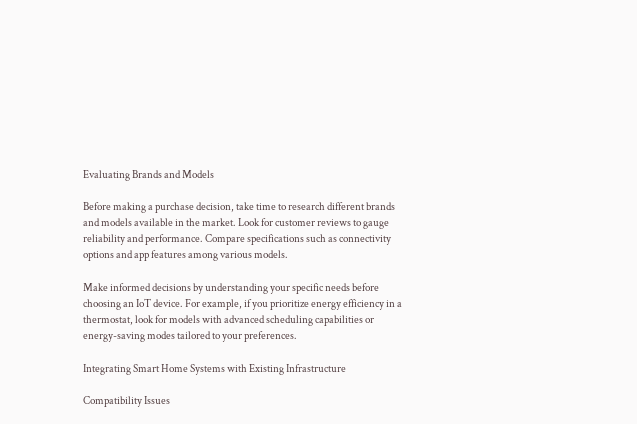Evaluating Brands and Models

Before making a purchase decision, take time to research different brands and models available in the market. Look for customer reviews to gauge reliability and performance. Compare specifications such as connectivity options and app features among various models.

Make informed decisions by understanding your specific needs before choosing an IoT device. For example, if you prioritize energy efficiency in a thermostat, look for models with advanced scheduling capabilities or energy-saving modes tailored to your preferences.

Integrating Smart Home Systems with Existing Infrastructure

Compatibility Issues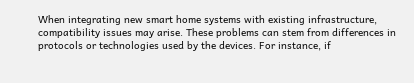When integrating new smart home systems with existing infrastructure, compatibility issues may arise. These problems can stem from differences in protocols or technologies used by the devices. For instance, if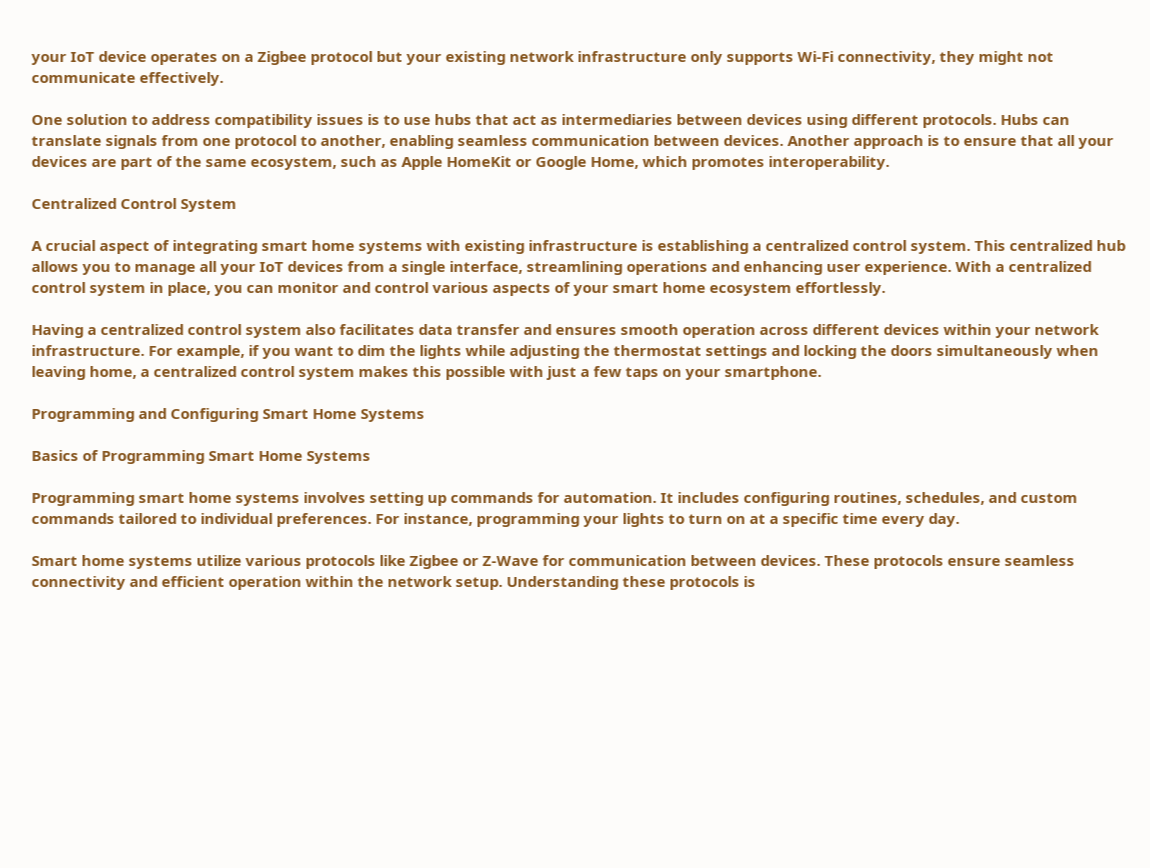your IoT device operates on a Zigbee protocol but your existing network infrastructure only supports Wi-Fi connectivity, they might not communicate effectively.

One solution to address compatibility issues is to use hubs that act as intermediaries between devices using different protocols. Hubs can translate signals from one protocol to another, enabling seamless communication between devices. Another approach is to ensure that all your devices are part of the same ecosystem, such as Apple HomeKit or Google Home, which promotes interoperability.

Centralized Control System

A crucial aspect of integrating smart home systems with existing infrastructure is establishing a centralized control system. This centralized hub allows you to manage all your IoT devices from a single interface, streamlining operations and enhancing user experience. With a centralized control system in place, you can monitor and control various aspects of your smart home ecosystem effortlessly.

Having a centralized control system also facilitates data transfer and ensures smooth operation across different devices within your network infrastructure. For example, if you want to dim the lights while adjusting the thermostat settings and locking the doors simultaneously when leaving home, a centralized control system makes this possible with just a few taps on your smartphone.

Programming and Configuring Smart Home Systems

Basics of Programming Smart Home Systems

Programming smart home systems involves setting up commands for automation. It includes configuring routines, schedules, and custom commands tailored to individual preferences. For instance, programming your lights to turn on at a specific time every day.

Smart home systems utilize various protocols like Zigbee or Z-Wave for communication between devices. These protocols ensure seamless connectivity and efficient operation within the network setup. Understanding these protocols is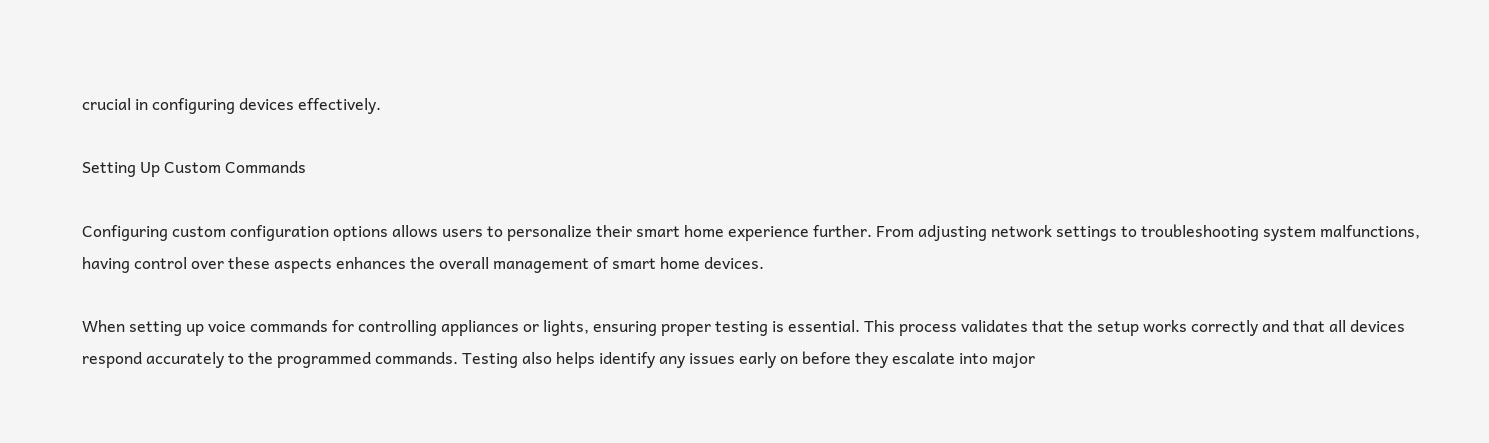crucial in configuring devices effectively.

Setting Up Custom Commands

Configuring custom configuration options allows users to personalize their smart home experience further. From adjusting network settings to troubleshooting system malfunctions, having control over these aspects enhances the overall management of smart home devices.

When setting up voice commands for controlling appliances or lights, ensuring proper testing is essential. This process validates that the setup works correctly and that all devices respond accurately to the programmed commands. Testing also helps identify any issues early on before they escalate into major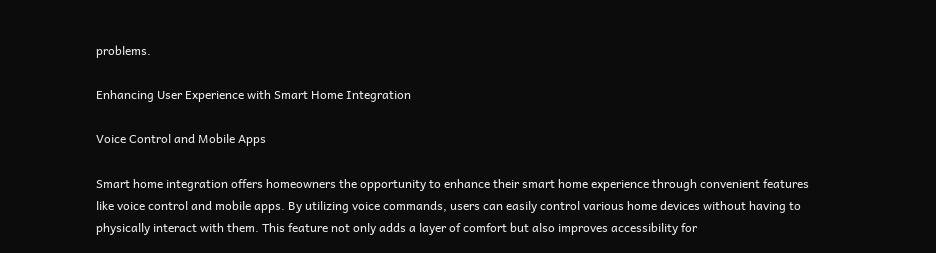problems.

Enhancing User Experience with Smart Home Integration

Voice Control and Mobile Apps

Smart home integration offers homeowners the opportunity to enhance their smart home experience through convenient features like voice control and mobile apps. By utilizing voice commands, users can easily control various home devices without having to physically interact with them. This feature not only adds a layer of comfort but also improves accessibility for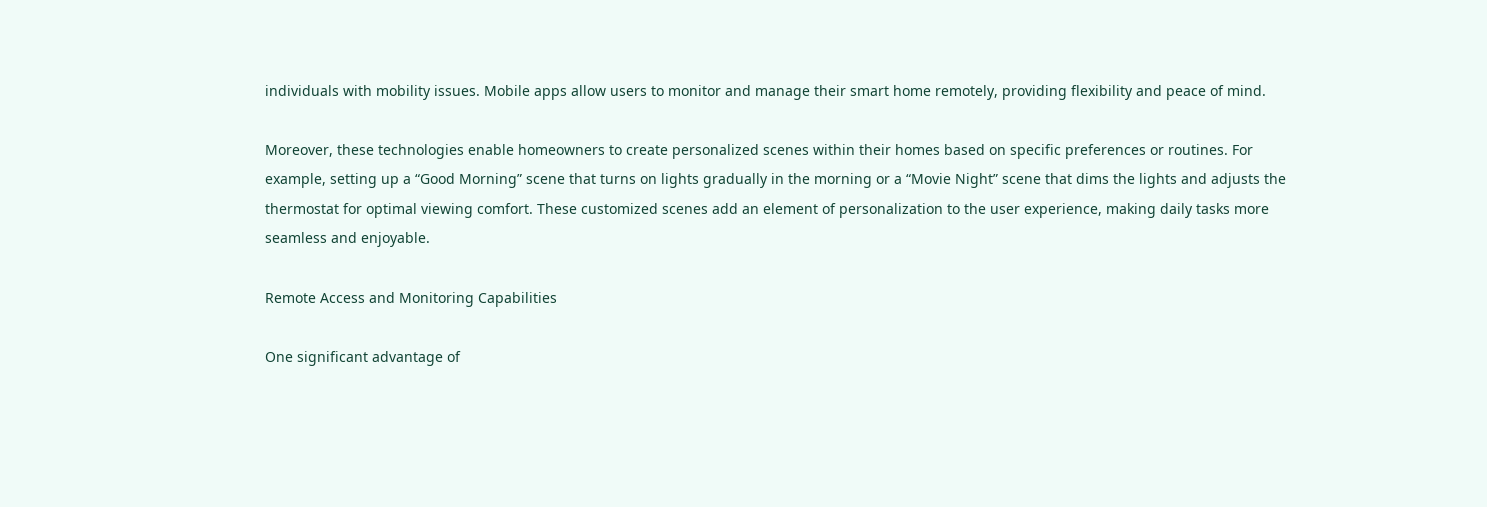individuals with mobility issues. Mobile apps allow users to monitor and manage their smart home remotely, providing flexibility and peace of mind.

Moreover, these technologies enable homeowners to create personalized scenes within their homes based on specific preferences or routines. For example, setting up a “Good Morning” scene that turns on lights gradually in the morning or a “Movie Night” scene that dims the lights and adjusts the thermostat for optimal viewing comfort. These customized scenes add an element of personalization to the user experience, making daily tasks more seamless and enjoyable.

Remote Access and Monitoring Capabilities

One significant advantage of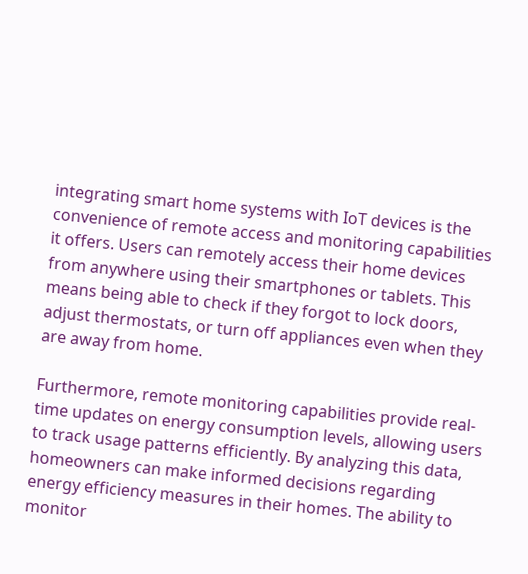integrating smart home systems with IoT devices is the convenience of remote access and monitoring capabilities it offers. Users can remotely access their home devices from anywhere using their smartphones or tablets. This means being able to check if they forgot to lock doors, adjust thermostats, or turn off appliances even when they are away from home.

Furthermore, remote monitoring capabilities provide real-time updates on energy consumption levels, allowing users to track usage patterns efficiently. By analyzing this data, homeowners can make informed decisions regarding energy efficiency measures in their homes. The ability to monitor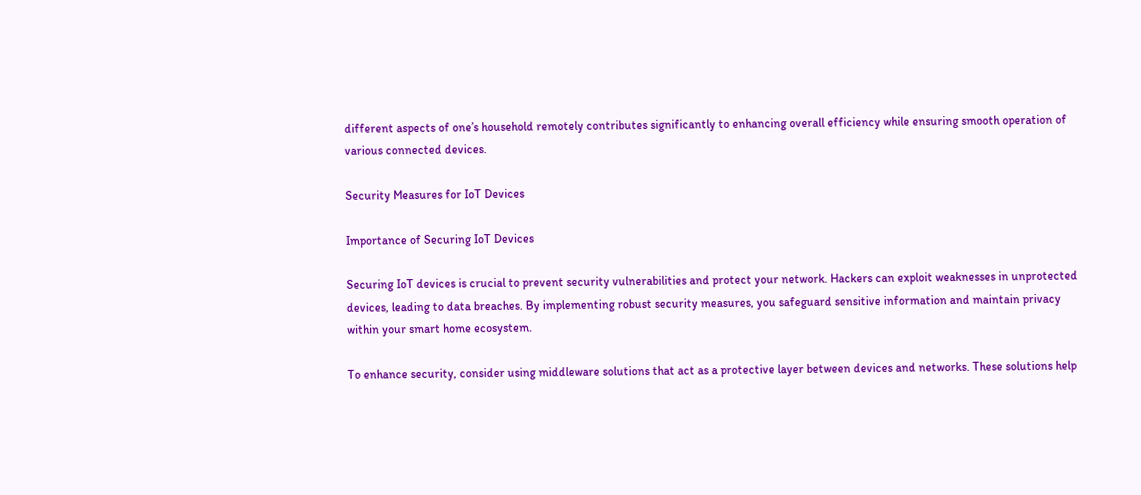different aspects of one’s household remotely contributes significantly to enhancing overall efficiency while ensuring smooth operation of various connected devices.

Security Measures for IoT Devices

Importance of Securing IoT Devices

Securing IoT devices is crucial to prevent security vulnerabilities and protect your network. Hackers can exploit weaknesses in unprotected devices, leading to data breaches. By implementing robust security measures, you safeguard sensitive information and maintain privacy within your smart home ecosystem.

To enhance security, consider using middleware solutions that act as a protective layer between devices and networks. These solutions help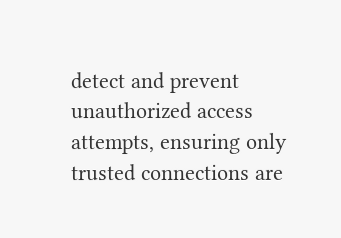detect and prevent unauthorized access attempts, ensuring only trusted connections are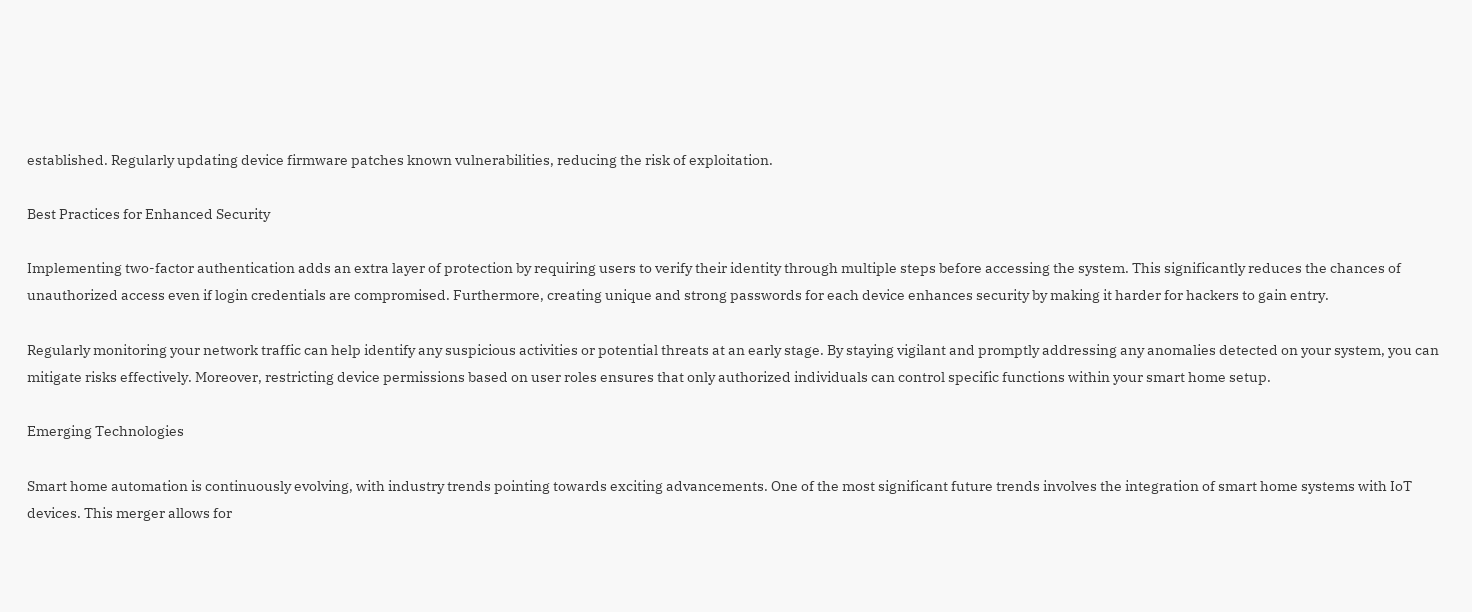established. Regularly updating device firmware patches known vulnerabilities, reducing the risk of exploitation.

Best Practices for Enhanced Security

Implementing two-factor authentication adds an extra layer of protection by requiring users to verify their identity through multiple steps before accessing the system. This significantly reduces the chances of unauthorized access even if login credentials are compromised. Furthermore, creating unique and strong passwords for each device enhances security by making it harder for hackers to gain entry.

Regularly monitoring your network traffic can help identify any suspicious activities or potential threats at an early stage. By staying vigilant and promptly addressing any anomalies detected on your system, you can mitigate risks effectively. Moreover, restricting device permissions based on user roles ensures that only authorized individuals can control specific functions within your smart home setup.

Emerging Technologies

Smart home automation is continuously evolving, with industry trends pointing towards exciting advancements. One of the most significant future trends involves the integration of smart home systems with IoT devices. This merger allows for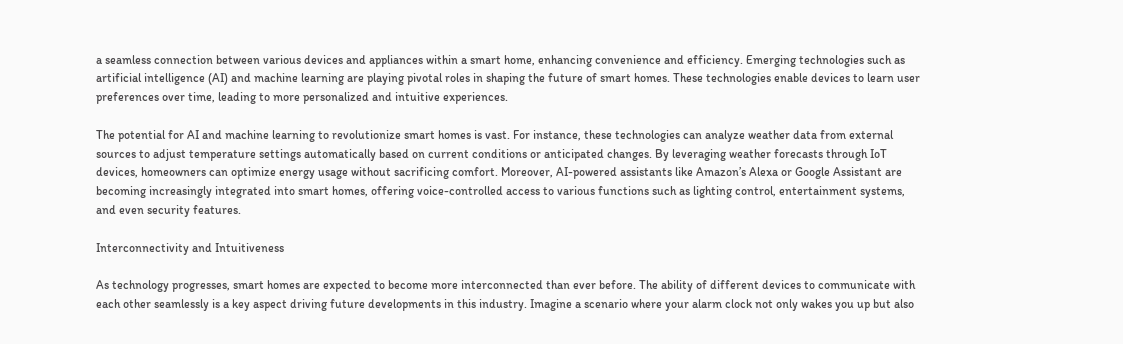a seamless connection between various devices and appliances within a smart home, enhancing convenience and efficiency. Emerging technologies such as artificial intelligence (AI) and machine learning are playing pivotal roles in shaping the future of smart homes. These technologies enable devices to learn user preferences over time, leading to more personalized and intuitive experiences.

The potential for AI and machine learning to revolutionize smart homes is vast. For instance, these technologies can analyze weather data from external sources to adjust temperature settings automatically based on current conditions or anticipated changes. By leveraging weather forecasts through IoT devices, homeowners can optimize energy usage without sacrificing comfort. Moreover, AI-powered assistants like Amazon’s Alexa or Google Assistant are becoming increasingly integrated into smart homes, offering voice-controlled access to various functions such as lighting control, entertainment systems, and even security features.

Interconnectivity and Intuitiveness

As technology progresses, smart homes are expected to become more interconnected than ever before. The ability of different devices to communicate with each other seamlessly is a key aspect driving future developments in this industry. Imagine a scenario where your alarm clock not only wakes you up but also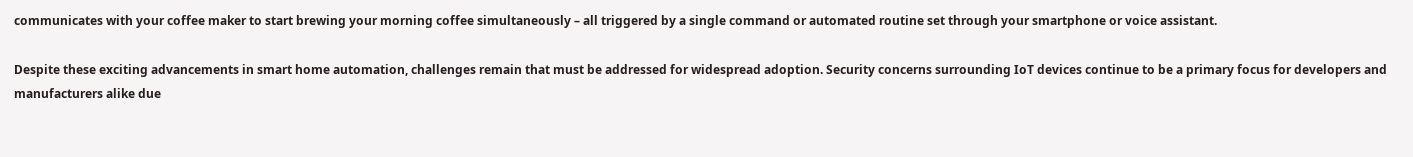communicates with your coffee maker to start brewing your morning coffee simultaneously – all triggered by a single command or automated routine set through your smartphone or voice assistant.

Despite these exciting advancements in smart home automation, challenges remain that must be addressed for widespread adoption. Security concerns surrounding IoT devices continue to be a primary focus for developers and manufacturers alike due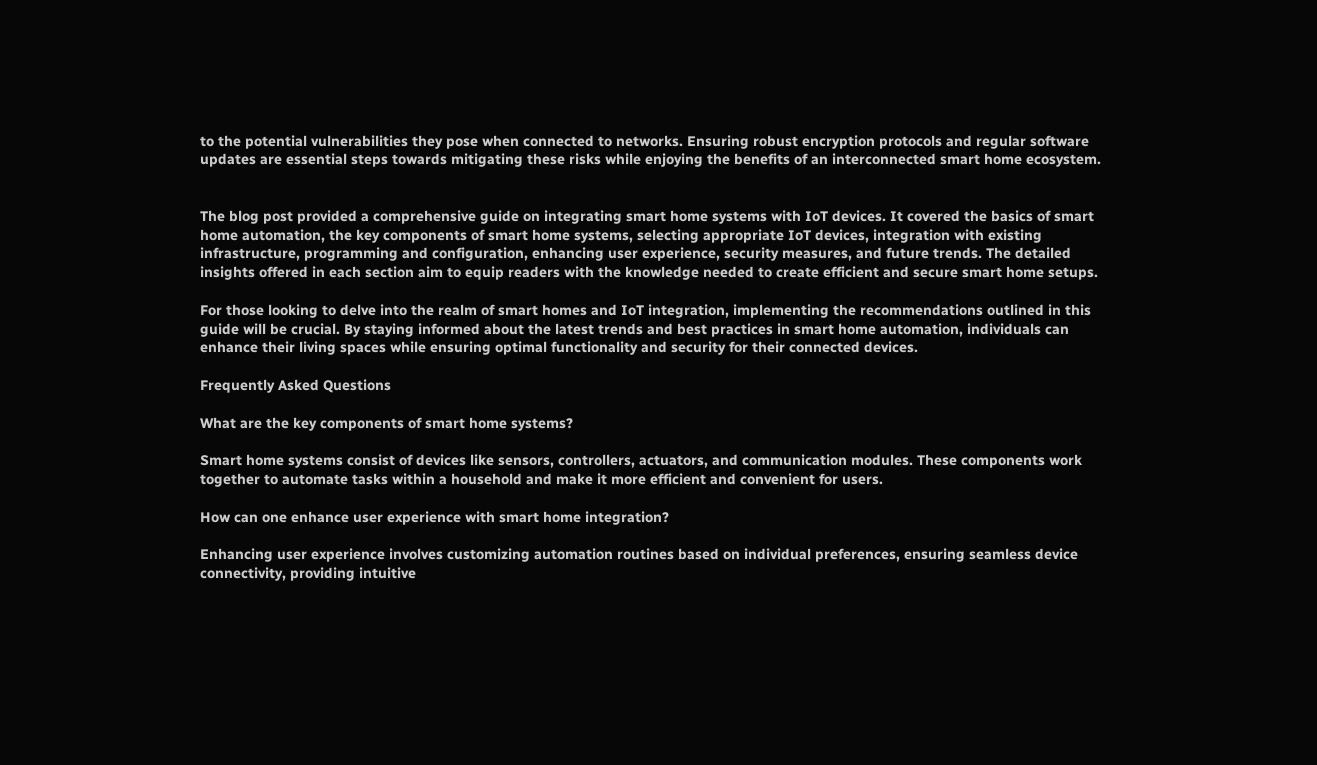to the potential vulnerabilities they pose when connected to networks. Ensuring robust encryption protocols and regular software updates are essential steps towards mitigating these risks while enjoying the benefits of an interconnected smart home ecosystem.


The blog post provided a comprehensive guide on integrating smart home systems with IoT devices. It covered the basics of smart home automation, the key components of smart home systems, selecting appropriate IoT devices, integration with existing infrastructure, programming and configuration, enhancing user experience, security measures, and future trends. The detailed insights offered in each section aim to equip readers with the knowledge needed to create efficient and secure smart home setups.

For those looking to delve into the realm of smart homes and IoT integration, implementing the recommendations outlined in this guide will be crucial. By staying informed about the latest trends and best practices in smart home automation, individuals can enhance their living spaces while ensuring optimal functionality and security for their connected devices.

Frequently Asked Questions

What are the key components of smart home systems?

Smart home systems consist of devices like sensors, controllers, actuators, and communication modules. These components work together to automate tasks within a household and make it more efficient and convenient for users.

How can one enhance user experience with smart home integration?

Enhancing user experience involves customizing automation routines based on individual preferences, ensuring seamless device connectivity, providing intuitive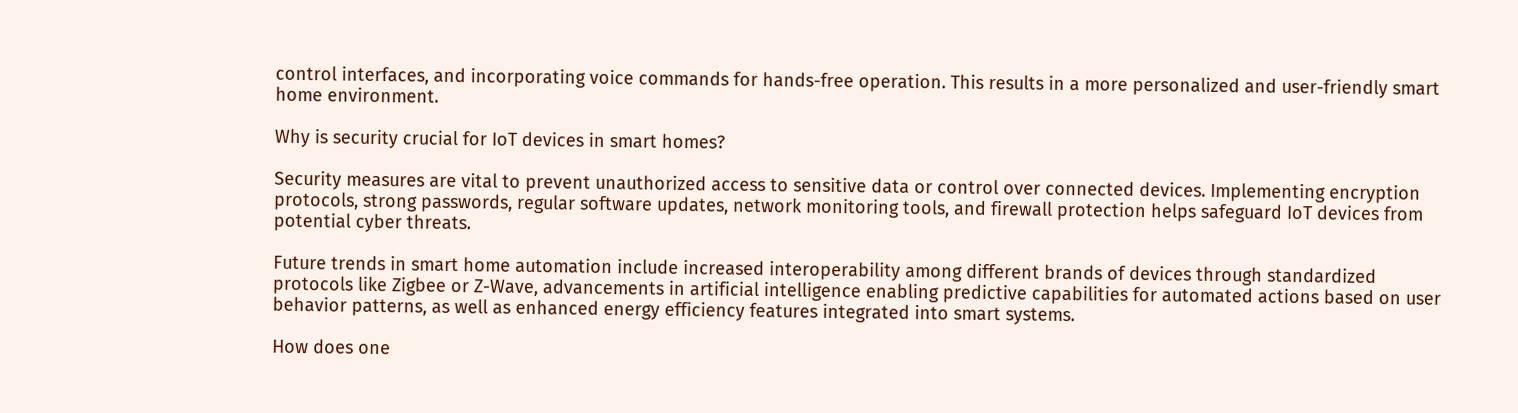control interfaces, and incorporating voice commands for hands-free operation. This results in a more personalized and user-friendly smart home environment.

Why is security crucial for IoT devices in smart homes?

Security measures are vital to prevent unauthorized access to sensitive data or control over connected devices. Implementing encryption protocols, strong passwords, regular software updates, network monitoring tools, and firewall protection helps safeguard IoT devices from potential cyber threats.

Future trends in smart home automation include increased interoperability among different brands of devices through standardized protocols like Zigbee or Z-Wave, advancements in artificial intelligence enabling predictive capabilities for automated actions based on user behavior patterns, as well as enhanced energy efficiency features integrated into smart systems.

How does one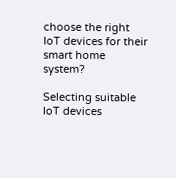choose the right IoT devices for their smart home system?

Selecting suitable IoT devices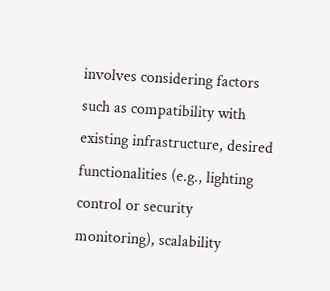involves considering factors such as compatibility with existing infrastructure, desired functionalities (e.g., lighting control or security monitoring), scalability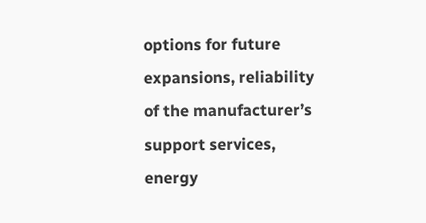options for future expansions, reliability of the manufacturer’s support services, energy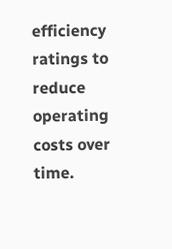efficiency ratings to reduce operating costs over time.